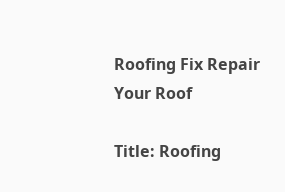Roofing Fix Repair Your Roof

Title: Roofing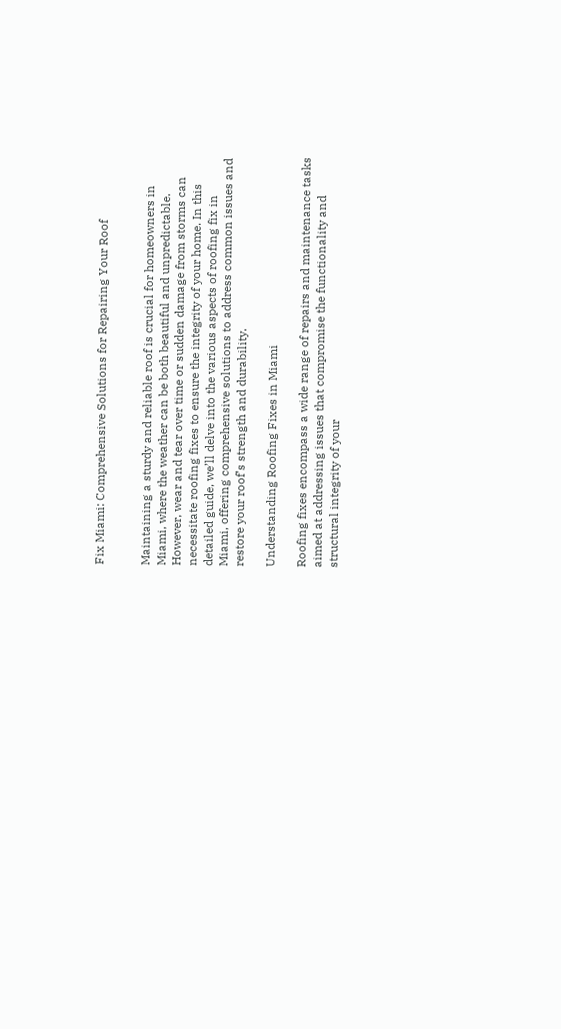Fix Miami: Comprehensive Solutions for Repairing Your Roof


Maintaining a sturdy and reliable roof is crucial for homeowners in Miami, where the weather can be both beautiful and unpredictable. However, wear and tear over time or sudden damage from storms can necessitate roofing fixes to ensure the integrity of your home. In this detailed guide, we’ll delve into the various aspects of roofing fix in Miami, offering comprehensive solutions to address common issues and restore your roof’s strength and durability.

Understanding Roofing Fixes in Miami

Roofing fixes encompass a wide range of repairs and maintenance tasks aimed at addressing issues that compromise the functionality and structural integrity of your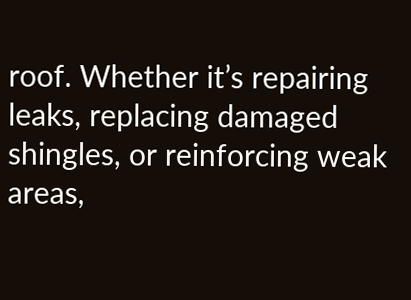roof. Whether it’s repairing leaks, replacing damaged shingles, or reinforcing weak areas,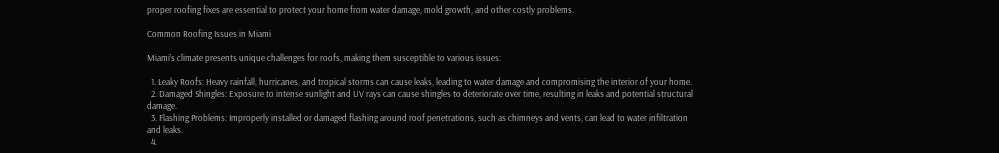proper roofing fixes are essential to protect your home from water damage, mold growth, and other costly problems.

Common Roofing Issues in Miami

Miami’s climate presents unique challenges for roofs, making them susceptible to various issues:

  1. Leaky Roofs: Heavy rainfall, hurricanes, and tropical storms can cause leaks, leading to water damage and compromising the interior of your home.
  2. Damaged Shingles: Exposure to intense sunlight and UV rays can cause shingles to deteriorate over time, resulting in leaks and potential structural damage.
  3. Flashing Problems: Improperly installed or damaged flashing around roof penetrations, such as chimneys and vents, can lead to water infiltration and leaks.
  4.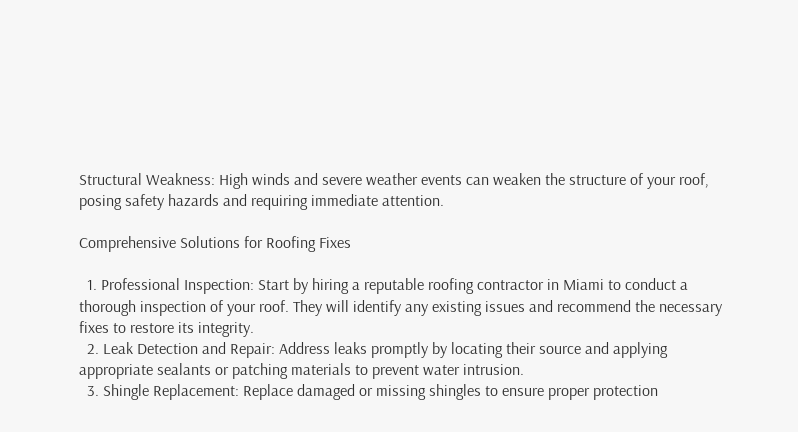Structural Weakness: High winds and severe weather events can weaken the structure of your roof, posing safety hazards and requiring immediate attention.

Comprehensive Solutions for Roofing Fixes

  1. Professional Inspection: Start by hiring a reputable roofing contractor in Miami to conduct a thorough inspection of your roof. They will identify any existing issues and recommend the necessary fixes to restore its integrity.
  2. Leak Detection and Repair: Address leaks promptly by locating their source and applying appropriate sealants or patching materials to prevent water intrusion.
  3. Shingle Replacement: Replace damaged or missing shingles to ensure proper protection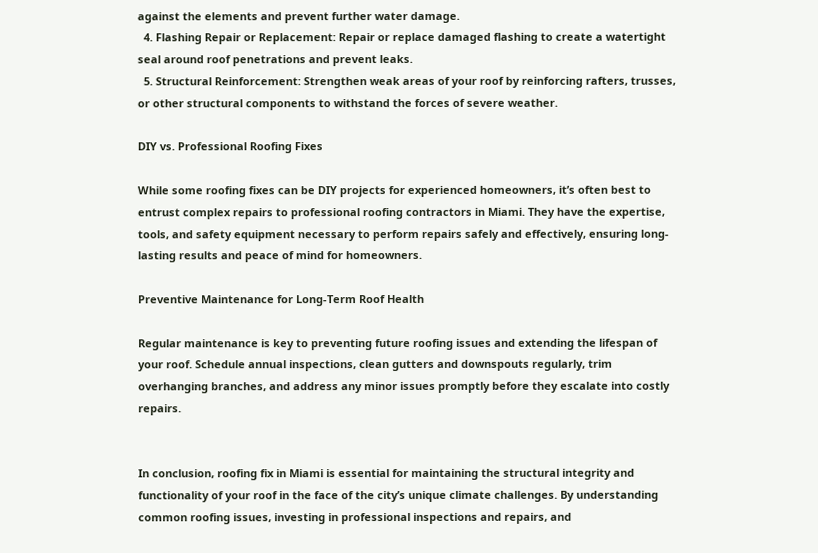against the elements and prevent further water damage.
  4. Flashing Repair or Replacement: Repair or replace damaged flashing to create a watertight seal around roof penetrations and prevent leaks.
  5. Structural Reinforcement: Strengthen weak areas of your roof by reinforcing rafters, trusses, or other structural components to withstand the forces of severe weather.

DIY vs. Professional Roofing Fixes

While some roofing fixes can be DIY projects for experienced homeowners, it’s often best to entrust complex repairs to professional roofing contractors in Miami. They have the expertise, tools, and safety equipment necessary to perform repairs safely and effectively, ensuring long-lasting results and peace of mind for homeowners.

Preventive Maintenance for Long-Term Roof Health

Regular maintenance is key to preventing future roofing issues and extending the lifespan of your roof. Schedule annual inspections, clean gutters and downspouts regularly, trim overhanging branches, and address any minor issues promptly before they escalate into costly repairs.


In conclusion, roofing fix in Miami is essential for maintaining the structural integrity and functionality of your roof in the face of the city’s unique climate challenges. By understanding common roofing issues, investing in professional inspections and repairs, and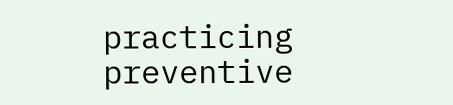practicing preventive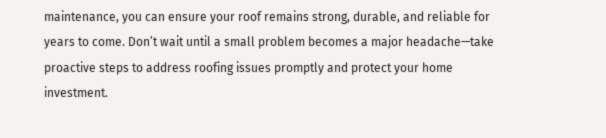maintenance, you can ensure your roof remains strong, durable, and reliable for years to come. Don’t wait until a small problem becomes a major headache—take proactive steps to address roofing issues promptly and protect your home investment.